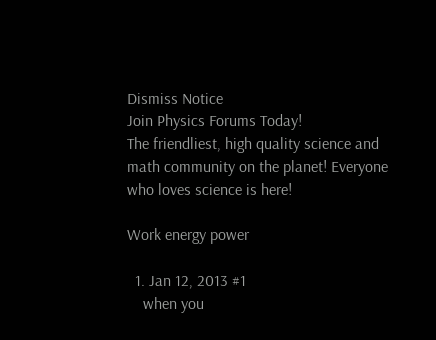Dismiss Notice
Join Physics Forums Today!
The friendliest, high quality science and math community on the planet! Everyone who loves science is here!

Work energy power

  1. Jan 12, 2013 #1
    when you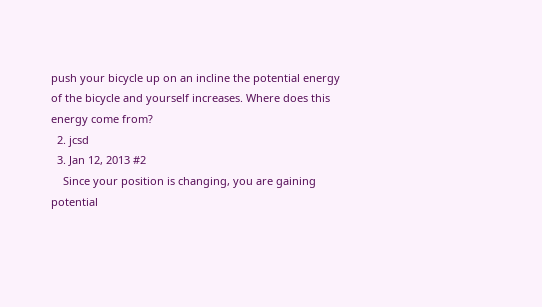push your bicycle up on an incline the potential energy of the bicycle and yourself increases. Where does this energy come from?
  2. jcsd
  3. Jan 12, 2013 #2
    Since your position is changing, you are gaining potential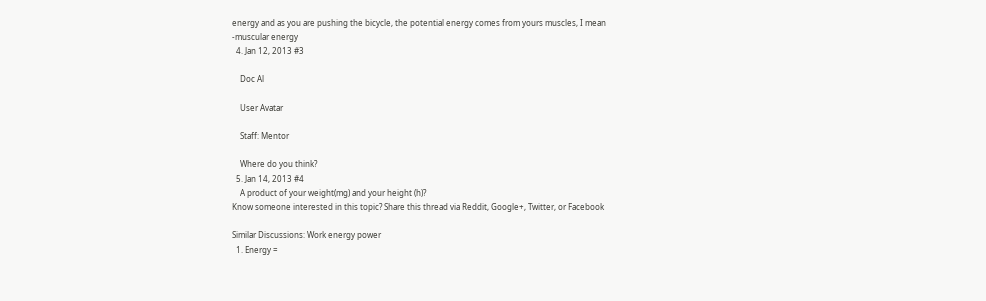energy and as you are pushing the bicycle, the potential energy comes from yours muscles, I mean -muscular energy
  4. Jan 12, 2013 #3

    Doc Al

    User Avatar

    Staff: Mentor

    Where do you think?
  5. Jan 14, 2013 #4
    A product of your weight(mg) and your height (h)?
Know someone interested in this topic? Share this thread via Reddit, Google+, Twitter, or Facebook

Similar Discussions: Work energy power
  1. Energy =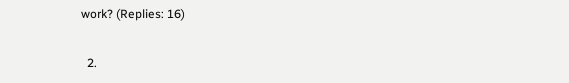work? (Replies: 16)

  2.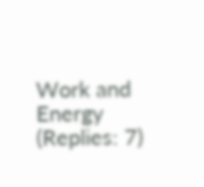Work and Energy (Replies: 7)